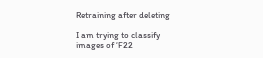Retraining after deleting

I am trying to classify images of ‘F22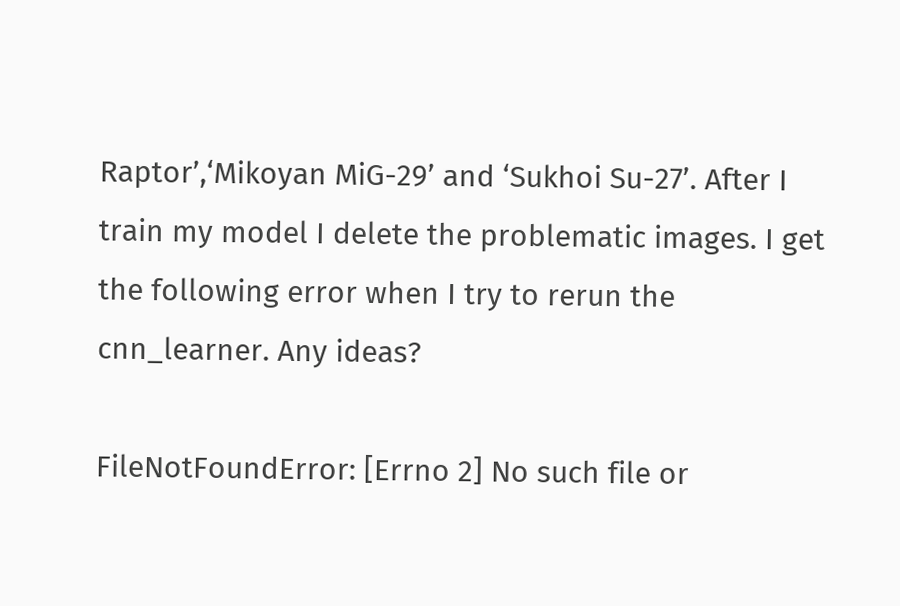Raptor’,‘Mikoyan MiG-29’ and ‘Sukhoi Su-27’. After I train my model I delete the problematic images. I get the following error when I try to rerun the cnn_learner. Any ideas?

FileNotFoundError: [Errno 2] No such file or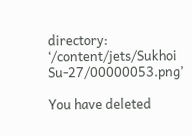directory: ‘/content/jets/Sukhoi Su-27/00000053.png’

You have deleted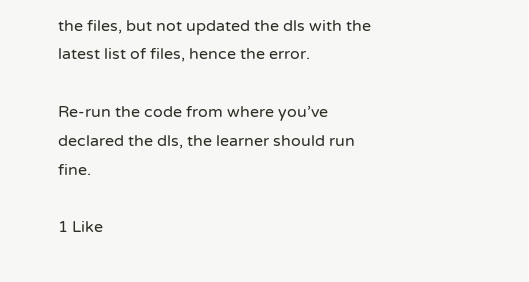the files, but not updated the dls with the latest list of files, hence the error.

Re-run the code from where you’ve declared the dls, the learner should run fine.

1 Like